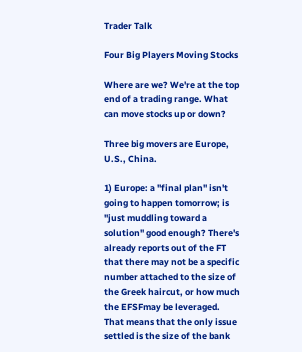Trader Talk

Four Big Players Moving Stocks

Where are we? We're at the top end of a trading range. What can move stocks up or down?

Three big movers are Europe, U.S., China.

1) Europe: a "final plan" isn't going to happen tomorrow; is "just muddling toward a solution" good enough? There's already reports out of the FT that there may not be a specific number attached to the size of the Greek haircut, or how much the EFSFmay be leveraged. That means that the only issue settled is the size of the bank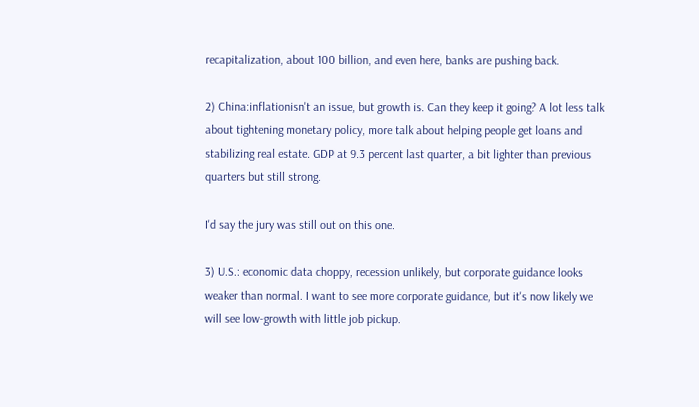recapitalization, about 100 billion, and even here, banks are pushing back.

2) China:inflationisn't an issue, but growth is. Can they keep it going? A lot less talk about tightening monetary policy, more talk about helping people get loans and stabilizing real estate. GDP at 9.3 percent last quarter, a bit lighter than previous quarters but still strong.

I'd say the jury was still out on this one.

3) U.S.: economic data choppy, recession unlikely, but corporate guidance looks weaker than normal. I want to see more corporate guidance, but it's now likely we will see low-growth with little job pickup.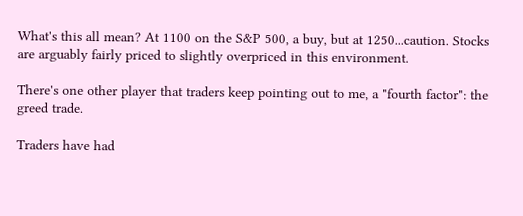What's this all mean? At 1100 on the S&P 500, a buy, but at 1250...caution. Stocks are arguably fairly priced to slightly overpriced in this environment.

There's one other player that traders keep pointing out to me, a "fourth factor": the greed trade.

Traders have had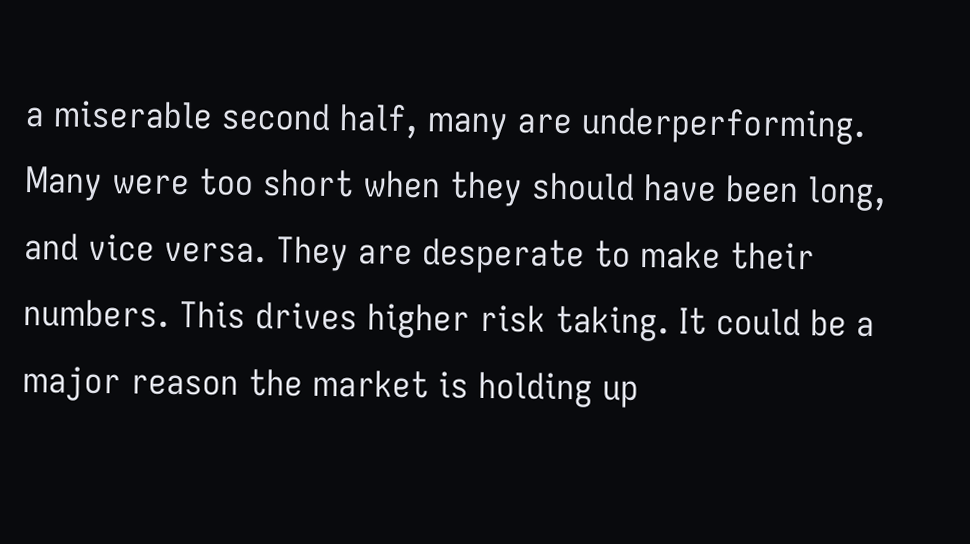a miserable second half, many are underperforming. Many were too short when they should have been long, and vice versa. They are desperate to make their numbers. This drives higher risk taking. It could be a major reason the market is holding up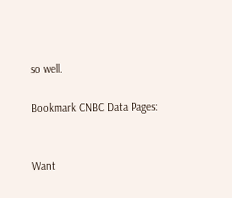so well.

Bookmark CNBC Data Pages:


Want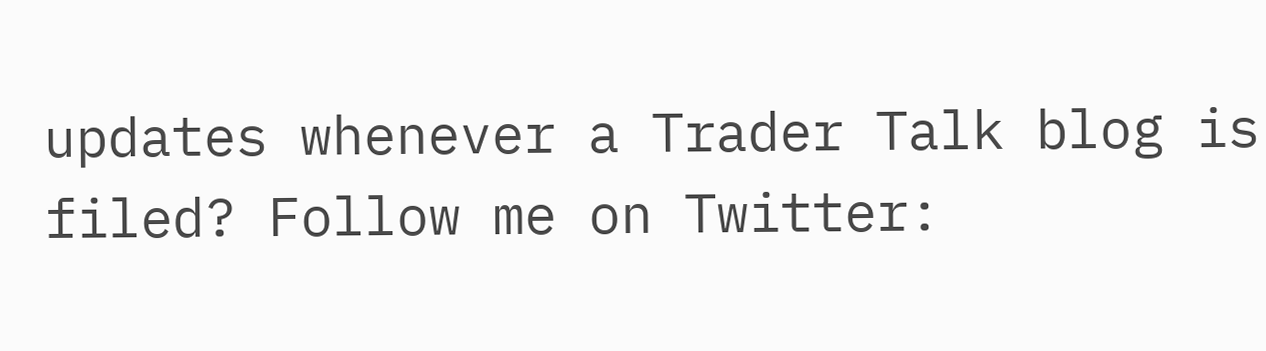updates whenever a Trader Talk blog is filed? Follow me on Twitter: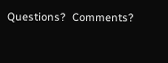Questions?  Comments?